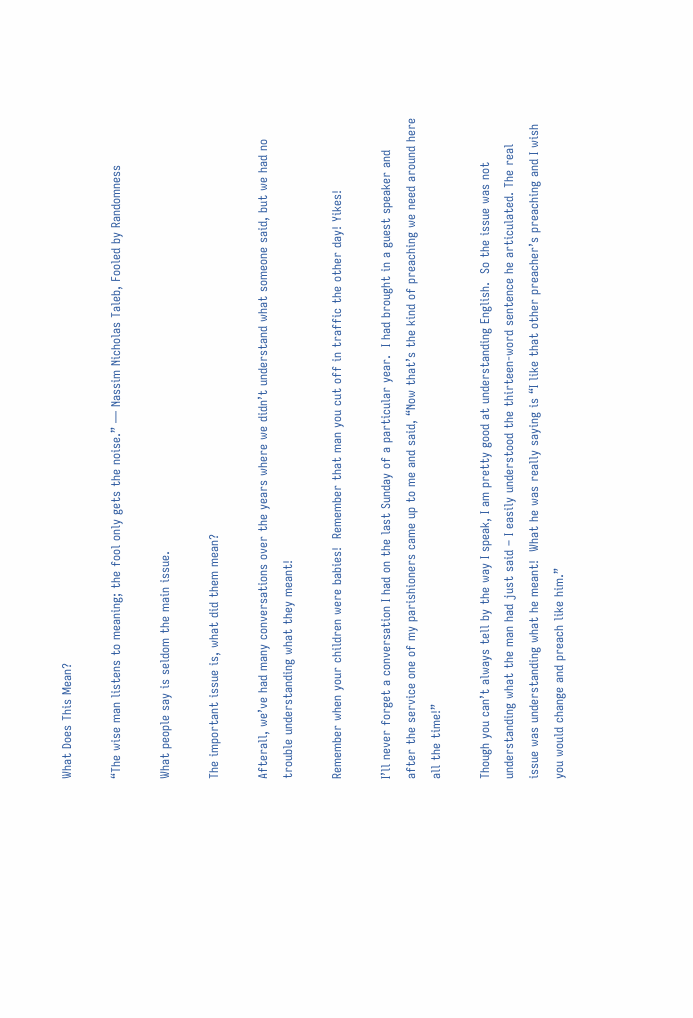What Does This Mean?

“The wise man listens to meaning; the fool only gets the noise.” — Nassim Nicholas Taleb, Fooled by Randomness

What people say is seldom the main issue.

The important issue is, what did them mean?

Afterall, we’ve had many conversations over the years where we didn’t understand what someone said, but we had no trouble understanding what they meant!

Remember when your children were babies!  Remember that man you cut off in traffic the other day! Yikes!

I’ll never forget a conversation I had on the last Sunday of a particular year.  I had brought in a guest speaker and after the service one of my parishioners came up to me and said, “Now that’s the kind of preaching we need around here all the time!”

Though you can’t always tell by the way I speak, I am pretty good at understanding English.  So the issue was not understanding what the man had just said – I easily understood the thirteen-word sentence he articulated. The real issue was understanding what he meant!  What he was really saying is “I like that other preacher’s preaching and I wish you would change and preach like him.”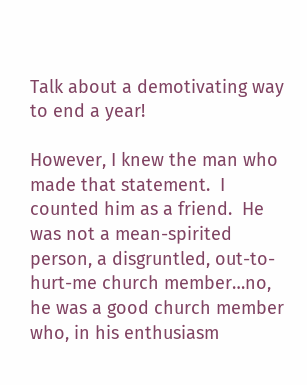Talk about a demotivating way to end a year!

However, I knew the man who made that statement.  I counted him as a friend.  He was not a mean-spirited person, a disgruntled, out-to-hurt-me church member…no, he was a good church member who, in his enthusiasm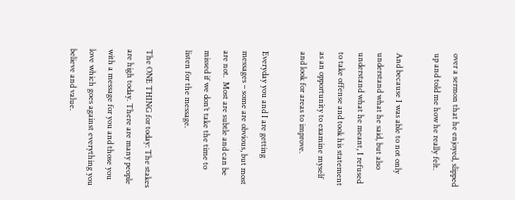over a sermon that he enjoyed, slipped up and told me how he really felt.

And because I was able to not only understand what he said, but also understand what he meant, I refused to take offense and took his statement as an opportunity to examine myself and look for areas to improve.

Everyday you and I are getting messages – some are obvious, but most are not.  Most are subtle and can be missed if we don’t take the time to listen for the message.

The ONE THING for today: The stakes are high today. There are many people with a message for you and those you love which goes against everything you believe and value.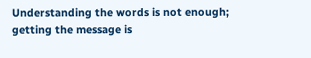Understanding the words is not enough; getting the message is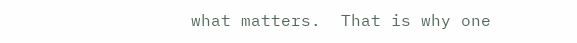what matters.  That is why one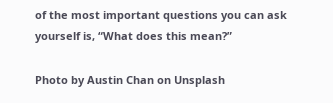of the most important questions you can ask yourself is, “What does this mean?”

Photo by Austin Chan on Unsplash